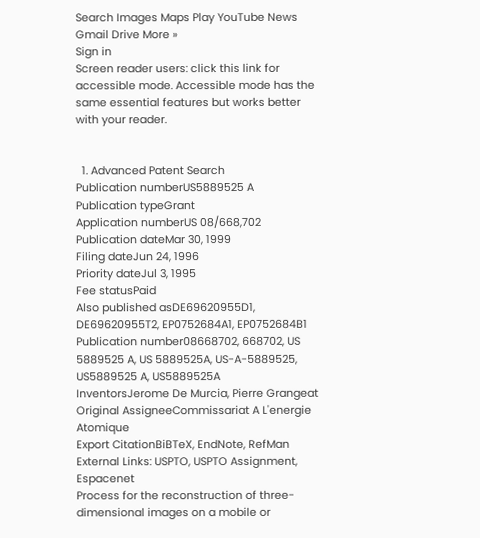Search Images Maps Play YouTube News Gmail Drive More »
Sign in
Screen reader users: click this link for accessible mode. Accessible mode has the same essential features but works better with your reader.


  1. Advanced Patent Search
Publication numberUS5889525 A
Publication typeGrant
Application numberUS 08/668,702
Publication dateMar 30, 1999
Filing dateJun 24, 1996
Priority dateJul 3, 1995
Fee statusPaid
Also published asDE69620955D1, DE69620955T2, EP0752684A1, EP0752684B1
Publication number08668702, 668702, US 5889525 A, US 5889525A, US-A-5889525, US5889525 A, US5889525A
InventorsJerome De Murcia, Pierre Grangeat
Original AssigneeCommissariat A L'energie Atomique
Export CitationBiBTeX, EndNote, RefMan
External Links: USPTO, USPTO Assignment, Espacenet
Process for the reconstruction of three-dimensional images on a mobile or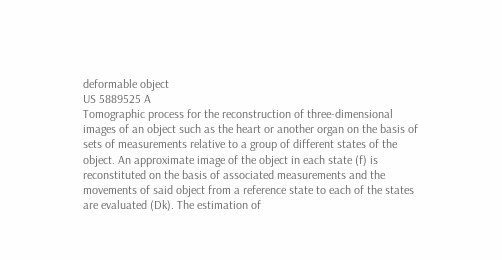deformable object
US 5889525 A
Tomographic process for the reconstruction of three-dimensional images of an object such as the heart or another organ on the basis of sets of measurements relative to a group of different states of the object. An approximate image of the object in each state (f) is reconstituted on the basis of associated measurements and the movements of said object from a reference state to each of the states are evaluated (Dk). The estimation of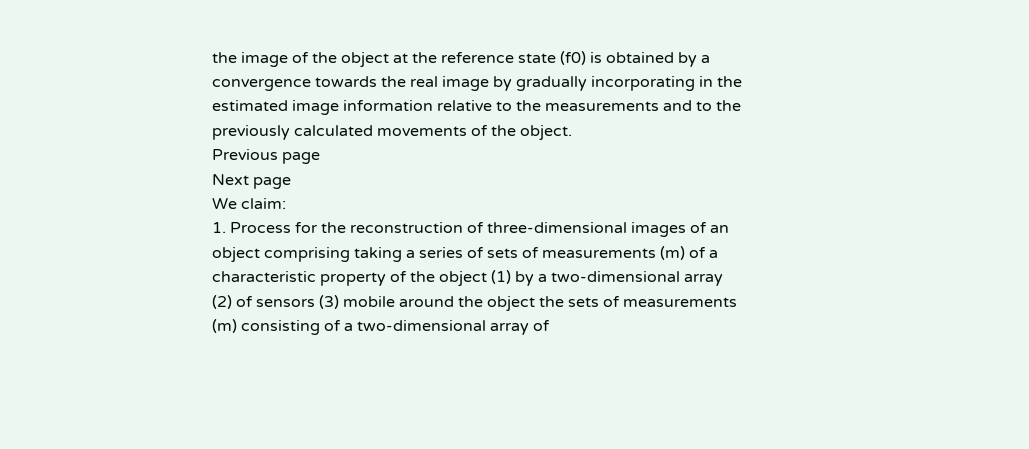the image of the object at the reference state (f0) is obtained by a convergence towards the real image by gradually incorporating in the estimated image information relative to the measurements and to the previously calculated movements of the object.
Previous page
Next page
We claim:
1. Process for the reconstruction of three-dimensional images of an object comprising taking a series of sets of measurements (m) of a characteristic property of the object (1) by a two-dimensional array (2) of sensors (3) mobile around the object the sets of measurements (m) consisting of a two-dimensional array of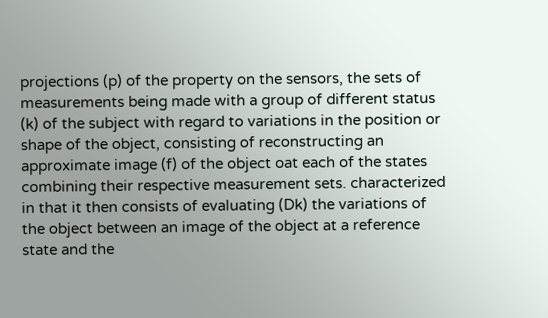projections (p) of the property on the sensors, the sets of measurements being made with a group of different status (k) of the subject with regard to variations in the position or shape of the object, consisting of reconstructing an approximate image (f) of the object oat each of the states combining their respective measurement sets. characterized in that it then consists of evaluating (Dk) the variations of the object between an image of the object at a reference state and the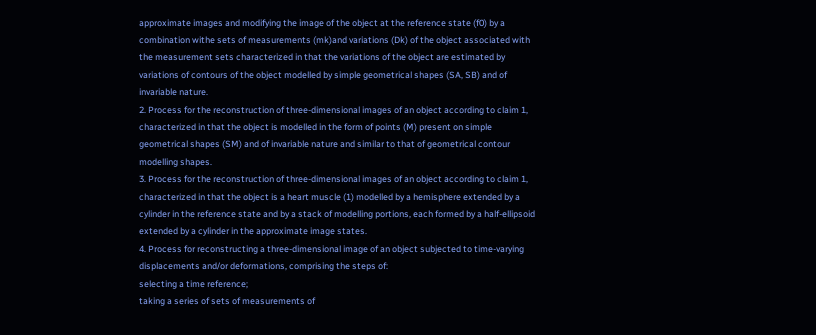approximate images and modifying the image of the object at the reference state (f0) by a combination withe sets of measurements (mk)and variations (Dk) of the object associated with the measurement sets characterized in that the variations of the object are estimated by variations of contours of the object modelled by simple geometrical shapes (SA, SB) and of invariable nature.
2. Process for the reconstruction of three-dimensional images of an object according to claim 1, characterized in that the object is modelled in the form of points (M) present on simple geometrical shapes (SM) and of invariable nature and similar to that of geometrical contour modelling shapes.
3. Process for the reconstruction of three-dimensional images of an object according to claim 1, characterized in that the object is a heart muscle (1) modelled by a hemisphere extended by a cylinder in the reference state and by a stack of modelling portions, each formed by a half-ellipsoid extended by a cylinder in the approximate image states.
4. Process for reconstructing a three-dimensional image of an object subjected to time-varying displacements and/or deformations, comprising the steps of:
selecting a time reference;
taking a series of sets of measurements of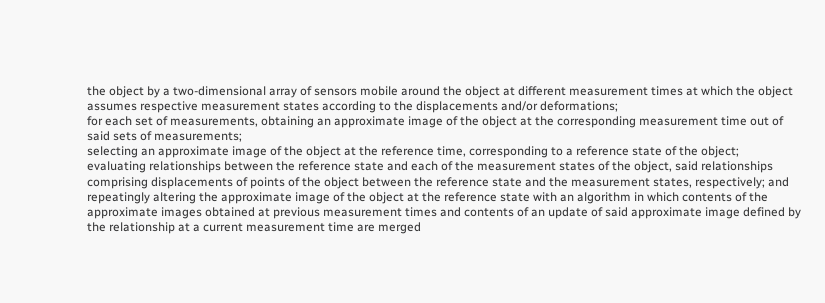the object by a two-dimensional array of sensors mobile around the object at different measurement times at which the object assumes respective measurement states according to the displacements and/or deformations;
for each set of measurements, obtaining an approximate image of the object at the corresponding measurement time out of said sets of measurements;
selecting an approximate image of the object at the reference time, corresponding to a reference state of the object;
evaluating relationships between the reference state and each of the measurement states of the object, said relationships comprising displacements of points of the object between the reference state and the measurement states, respectively; and
repeatingly altering the approximate image of the object at the reference state with an algorithm in which contents of the approximate images obtained at previous measurement times and contents of an update of said approximate image defined by the relationship at a current measurement time are merged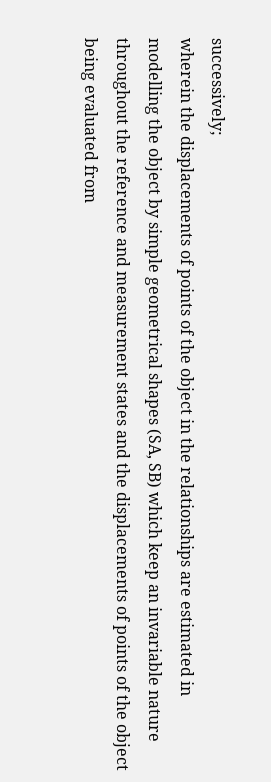successively;
wherein the displacements of points of the object in the relationships are estimated in modelling the object by simple geometrical shapes (SA, SB) which keep an invariable nature throughout the reference and measurement states and the displacements of points of the object being evaluated from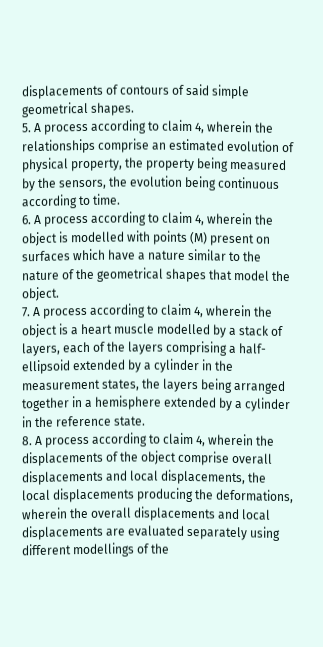displacements of contours of said simple geometrical shapes.
5. A process according to claim 4, wherein the relationships comprise an estimated evolution of physical property, the property being measured by the sensors, the evolution being continuous according to time.
6. A process according to claim 4, wherein the object is modelled with points (M) present on surfaces which have a nature similar to the nature of the geometrical shapes that model the object.
7. A process according to claim 4, wherein the object is a heart muscle modelled by a stack of layers, each of the layers comprising a half-ellipsoid extended by a cylinder in the measurement states, the layers being arranged together in a hemisphere extended by a cylinder in the reference state.
8. A process according to claim 4, wherein the displacements of the object comprise overall displacements and local displacements, the local displacements producing the deformations, wherein the overall displacements and local displacements are evaluated separately using different modellings of the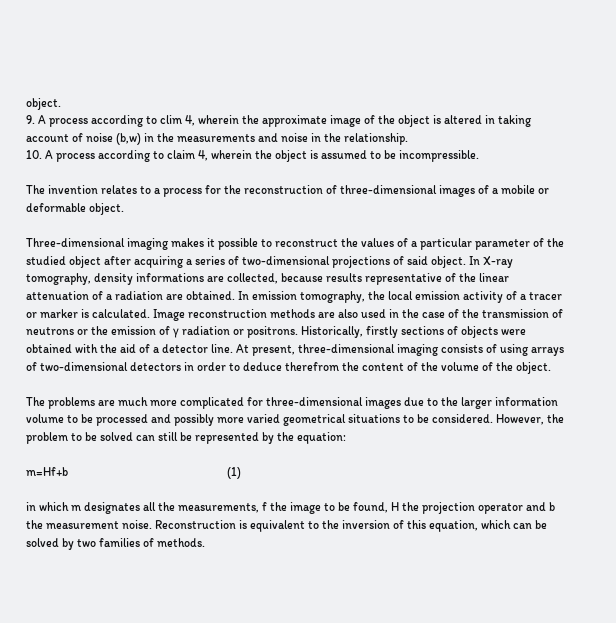object.
9. A process according to clim 4, wherein the approximate image of the object is altered in taking account of noise (b,w) in the measurements and noise in the relationship.
10. A process according to claim 4, wherein the object is assumed to be incompressible.

The invention relates to a process for the reconstruction of three-dimensional images of a mobile or deformable object.

Three-dimensional imaging makes it possible to reconstruct the values of a particular parameter of the studied object after acquiring a series of two-dimensional projections of said object. In X-ray tomography, density informations are collected, because results representative of the linear attenuation of a radiation are obtained. In emission tomography, the local emission activity of a tracer or marker is calculated. Image reconstruction methods are also used in the case of the transmission of neutrons or the emission of γ radiation or positrons. Historically, firstly sections of objects were obtained with the aid of a detector line. At present, three-dimensional imaging consists of using arrays of two-dimensional detectors in order to deduce therefrom the content of the volume of the object.

The problems are much more complicated for three-dimensional images due to the larger information volume to be processed and possibly more varied geometrical situations to be considered. However, the problem to be solved can still be represented by the equation:

m=Hf+b                                                     (1)

in which m designates all the measurements, f the image to be found, H the projection operator and b the measurement noise. Reconstruction is equivalent to the inversion of this equation, which can be solved by two families of methods.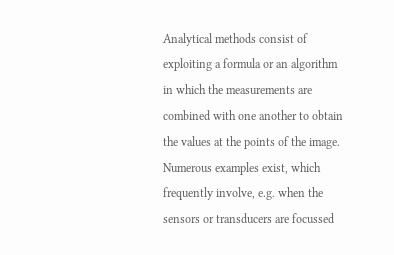Analytical methods consist of exploiting a formula or an algorithm in which the measurements are combined with one another to obtain the values at the points of the image. Numerous examples exist, which frequently involve, e.g. when the sensors or transducers are focussed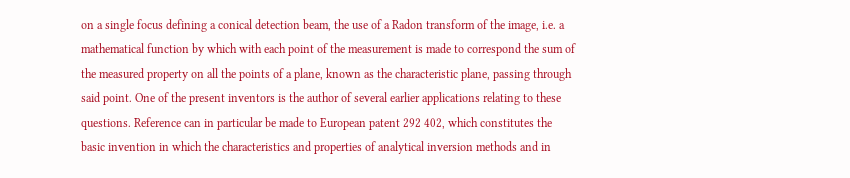on a single focus defining a conical detection beam, the use of a Radon transform of the image, i.e. a mathematical function by which with each point of the measurement is made to correspond the sum of the measured property on all the points of a plane, known as the characteristic plane, passing through said point. One of the present inventors is the author of several earlier applications relating to these questions. Reference can in particular be made to European patent 292 402, which constitutes the basic invention in which the characteristics and properties of analytical inversion methods and in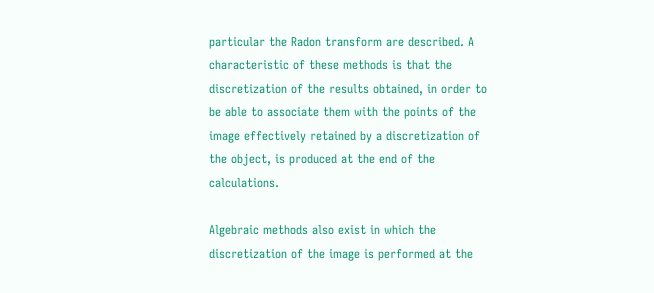particular the Radon transform are described. A characteristic of these methods is that the discretization of the results obtained, in order to be able to associate them with the points of the image effectively retained by a discretization of the object, is produced at the end of the calculations.

Algebraic methods also exist in which the discretization of the image is performed at the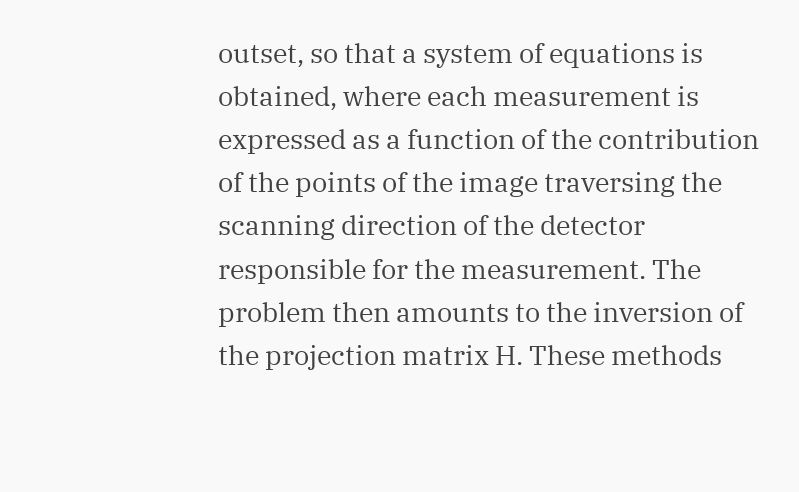outset, so that a system of equations is obtained, where each measurement is expressed as a function of the contribution of the points of the image traversing the scanning direction of the detector responsible for the measurement. The problem then amounts to the inversion of the projection matrix H. These methods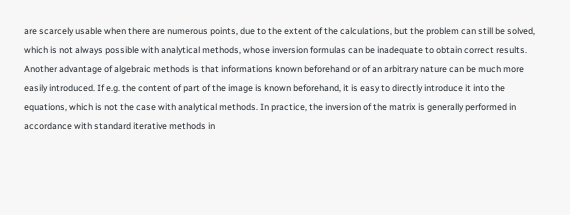are scarcely usable when there are numerous points, due to the extent of the calculations, but the problem can still be solved, which is not always possible with analytical methods, whose inversion formulas can be inadequate to obtain correct results. Another advantage of algebraic methods is that informations known beforehand or of an arbitrary nature can be much more easily introduced. If e.g. the content of part of the image is known beforehand, it is easy to directly introduce it into the equations, which is not the case with analytical methods. In practice, the inversion of the matrix is generally performed in accordance with standard iterative methods in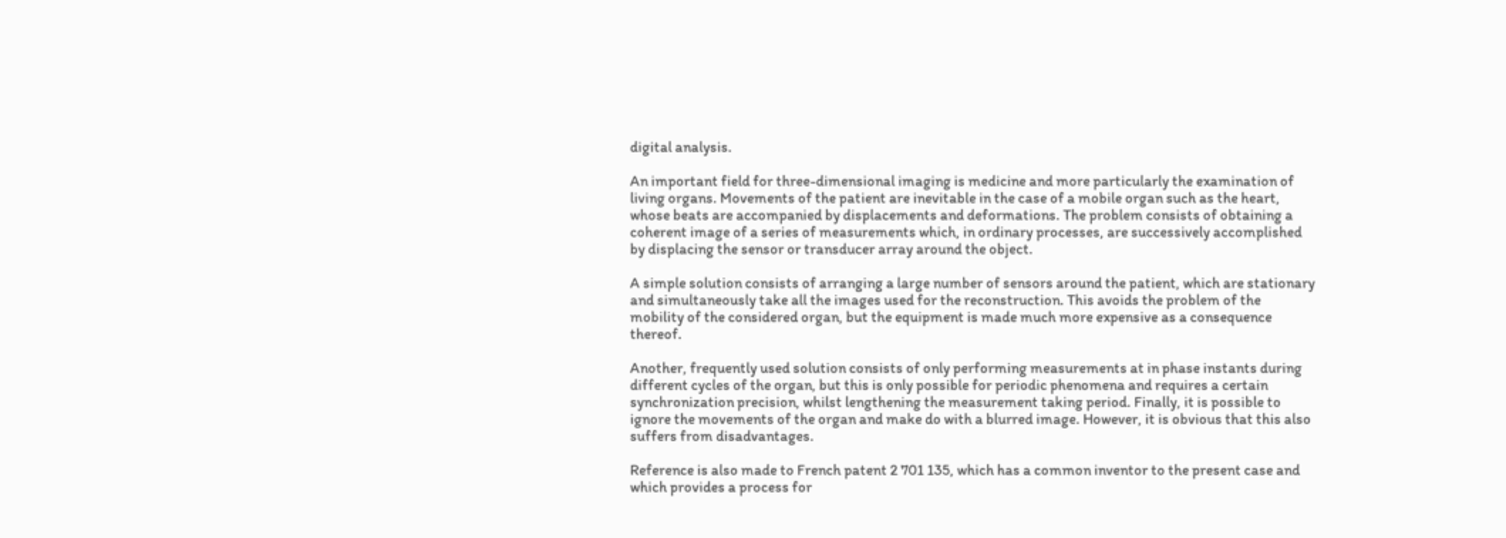digital analysis.

An important field for three-dimensional imaging is medicine and more particularly the examination of living organs. Movements of the patient are inevitable in the case of a mobile organ such as the heart, whose beats are accompanied by displacements and deformations. The problem consists of obtaining a coherent image of a series of measurements which, in ordinary processes, are successively accomplished by displacing the sensor or transducer array around the object.

A simple solution consists of arranging a large number of sensors around the patient, which are stationary and simultaneously take all the images used for the reconstruction. This avoids the problem of the mobility of the considered organ, but the equipment is made much more expensive as a consequence thereof.

Another, frequently used solution consists of only performing measurements at in phase instants during different cycles of the organ, but this is only possible for periodic phenomena and requires a certain synchronization precision, whilst lengthening the measurement taking period. Finally, it is possible to ignore the movements of the organ and make do with a blurred image. However, it is obvious that this also suffers from disadvantages.

Reference is also made to French patent 2 701 135, which has a common inventor to the present case and which provides a process for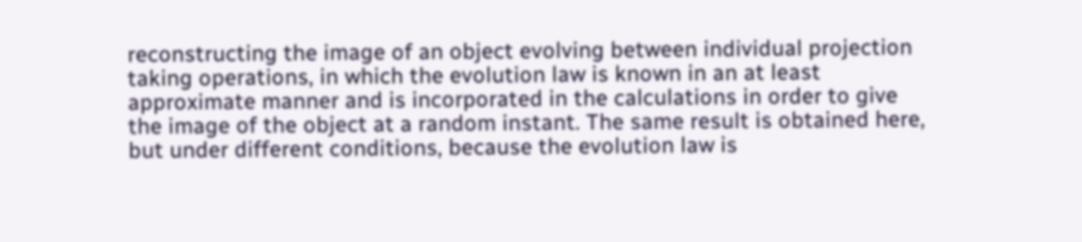reconstructing the image of an object evolving between individual projection taking operations, in which the evolution law is known in an at least approximate manner and is incorporated in the calculations in order to give the image of the object at a random instant. The same result is obtained here, but under different conditions, because the evolution law is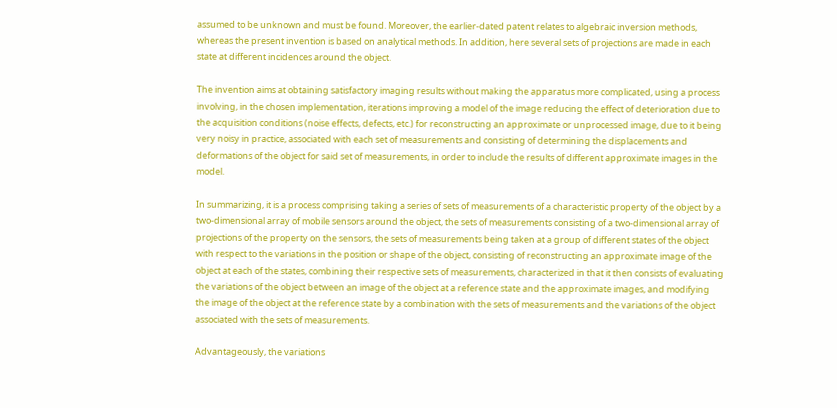assumed to be unknown and must be found. Moreover, the earlier-dated patent relates to algebraic inversion methods, whereas the present invention is based on analytical methods. In addition, here several sets of projections are made in each state at different incidences around the object.

The invention aims at obtaining satisfactory imaging results without making the apparatus more complicated, using a process involving, in the chosen implementation, iterations improving a model of the image reducing the effect of deterioration due to the acquisition conditions (noise effects, defects, etc.) for reconstructing an approximate or unprocessed image, due to it being very noisy in practice, associated with each set of measurements and consisting of determining the displacements and deformations of the object for said set of measurements, in order to include the results of different approximate images in the model.

In summarizing, it is a process comprising taking a series of sets of measurements of a characteristic property of the object by a two-dimensional array of mobile sensors around the object, the sets of measurements consisting of a two-dimensional array of projections of the property on the sensors, the sets of measurements being taken at a group of different states of the object with respect to the variations in the position or shape of the object, consisting of reconstructing an approximate image of the object at each of the states, combining their respective sets of measurements, characterized in that it then consists of evaluating the variations of the object between an image of the object at a reference state and the approximate images, and modifying the image of the object at the reference state by a combination with the sets of measurements and the variations of the object associated with the sets of measurements.

Advantageously, the variations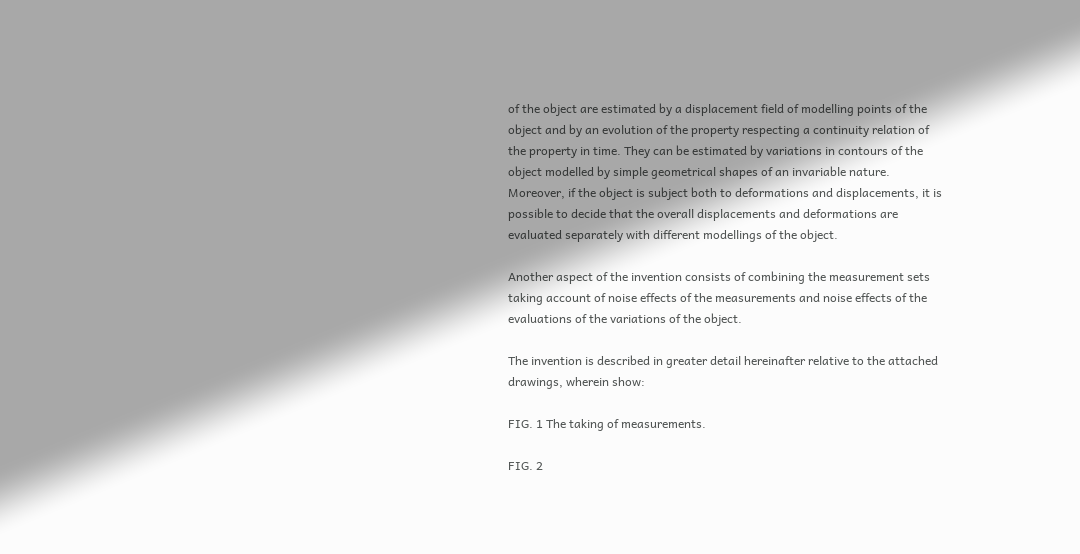of the object are estimated by a displacement field of modelling points of the object and by an evolution of the property respecting a continuity relation of the property in time. They can be estimated by variations in contours of the object modelled by simple geometrical shapes of an invariable nature. Moreover, if the object is subject both to deformations and displacements, it is possible to decide that the overall displacements and deformations are evaluated separately with different modellings of the object.

Another aspect of the invention consists of combining the measurement sets taking account of noise effects of the measurements and noise effects of the evaluations of the variations of the object.

The invention is described in greater detail hereinafter relative to the attached drawings, wherein show:

FIG. 1 The taking of measurements.

FIG. 2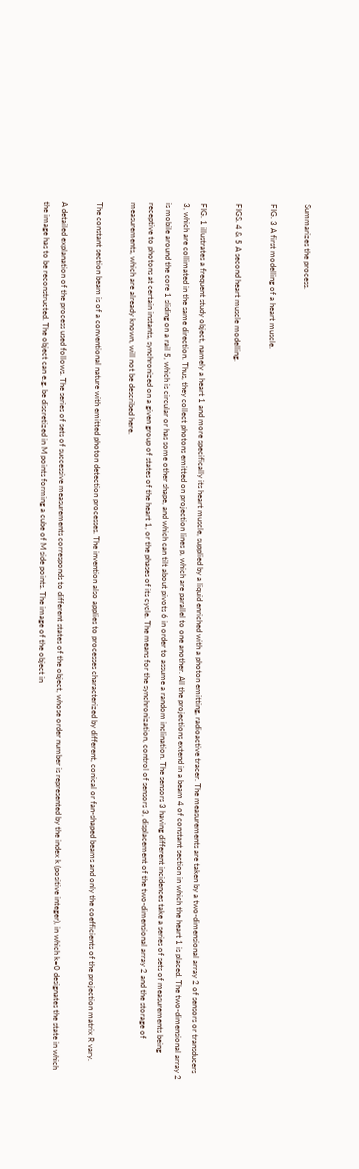Summarizes the process.

FIG. 3 A first modelling of a heart muscle.

FIGS. 4 & 5 A second heart muscle modelling.

FIG. 1 illustrates a frequent study object, namely a heart 1 and more specifically its heart muscle, supplied by a liquid enriched with a photon emitting, radioactive tracer. The measurements are taken by a two-dimensional array 2 of sensors or transducers 3, which are collimated in the same direction. Thus, they collect photons emitted on projection lines p, which are parallel to one another. All the projections extend in a beam 4 of constant section in which the heart 1 is placed. The two-dimensional array 2 is mobile around the core 1 sliding on a rail 5, which is circular or has some other shape, and which can tilt about pivots 6 in order to assume a random inclination. The sensors 3 having different incidences take a series of sets of measurements being receptive to photons at certain instants, synchronized on a given group of states of the heart 1, or the phases of its cycle. The means for the synchronization, control of sensors 3, displacement of the two-dimensional array 2 and the storage of measurements, which are already known, will not be described here.

The constant section beam is of a conventional nature with emitted photon detection processes. The invention also applies to processes characterized by different, conical or fan-shaped beams and only the coefficients of the projection matrix R vary.

A detailed explanation of the process used follows. The series of sets of successive measurements corresponds to different states of the object, whose order number is represented by the index k (positive integer), in which k=0 designates the state in which the image has to be reconstructed. The object can e.g. be discretized in M points forming a cube of M side points. The image of the object in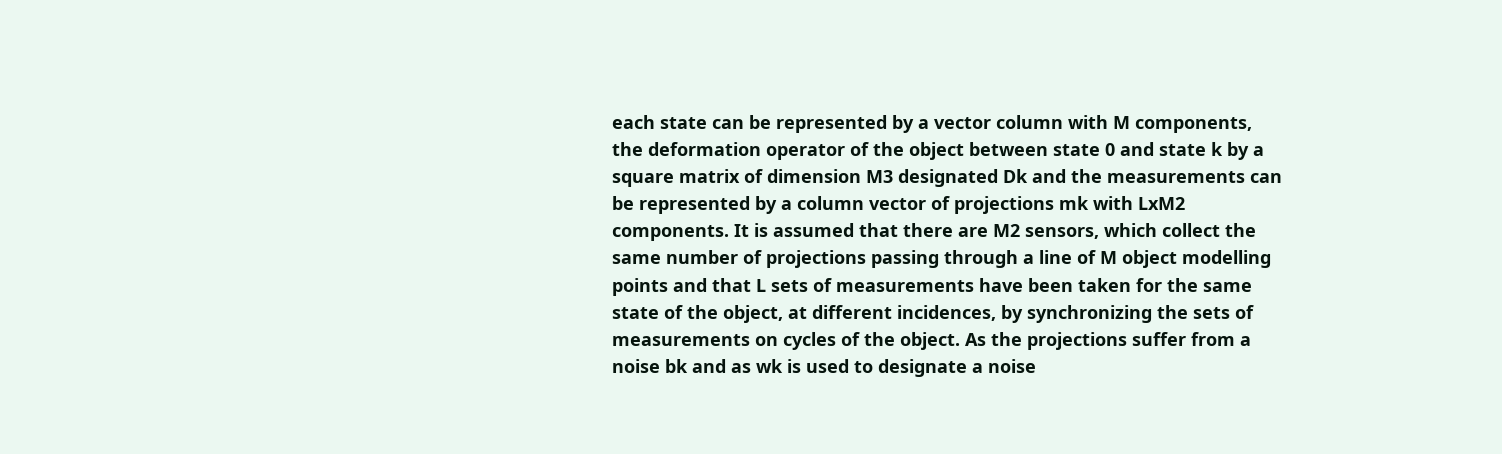each state can be represented by a vector column with M components, the deformation operator of the object between state 0 and state k by a square matrix of dimension M3 designated Dk and the measurements can be represented by a column vector of projections mk with LxM2 components. It is assumed that there are M2 sensors, which collect the same number of projections passing through a line of M object modelling points and that L sets of measurements have been taken for the same state of the object, at different incidences, by synchronizing the sets of measurements on cycles of the object. As the projections suffer from a noise bk and as wk is used to designate a noise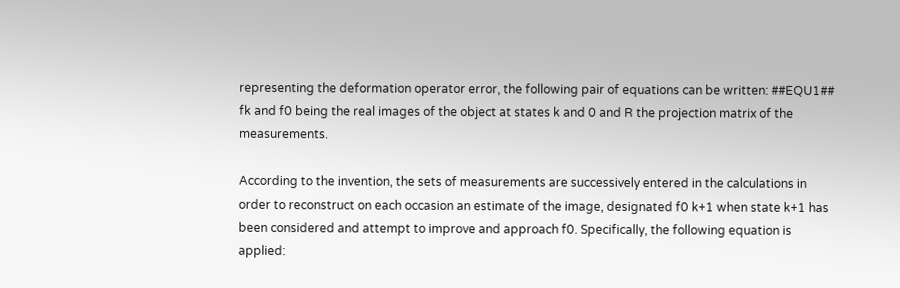representing the deformation operator error, the following pair of equations can be written: ##EQU1## fk and f0 being the real images of the object at states k and 0 and R the projection matrix of the measurements.

According to the invention, the sets of measurements are successively entered in the calculations in order to reconstruct on each occasion an estimate of the image, designated f0 k+1 when state k+1 has been considered and attempt to improve and approach f0. Specifically, the following equation is applied: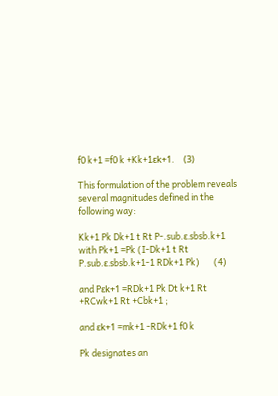f0 k+1 =f0 k +Kk+1εk+1.     (3)

This formulation of the problem reveals several magnitudes defined in the following way:

Kk+1 Pk Dk+1 t Rt P-.sub.ε.sbsb.k+1 with Pk+1 =Pk (I-Dk+1 t Rt P.sub.ε.sbsb.k+1-1 RDk+1 Pk)       (4)

and Pεk+1 =RDk+1 Pk Dt k+1 Rt +RCwk+1 Rt +Cbk+1 ;

and εk+1 =mk+1 -RDk+1 f0 k

Pk designates an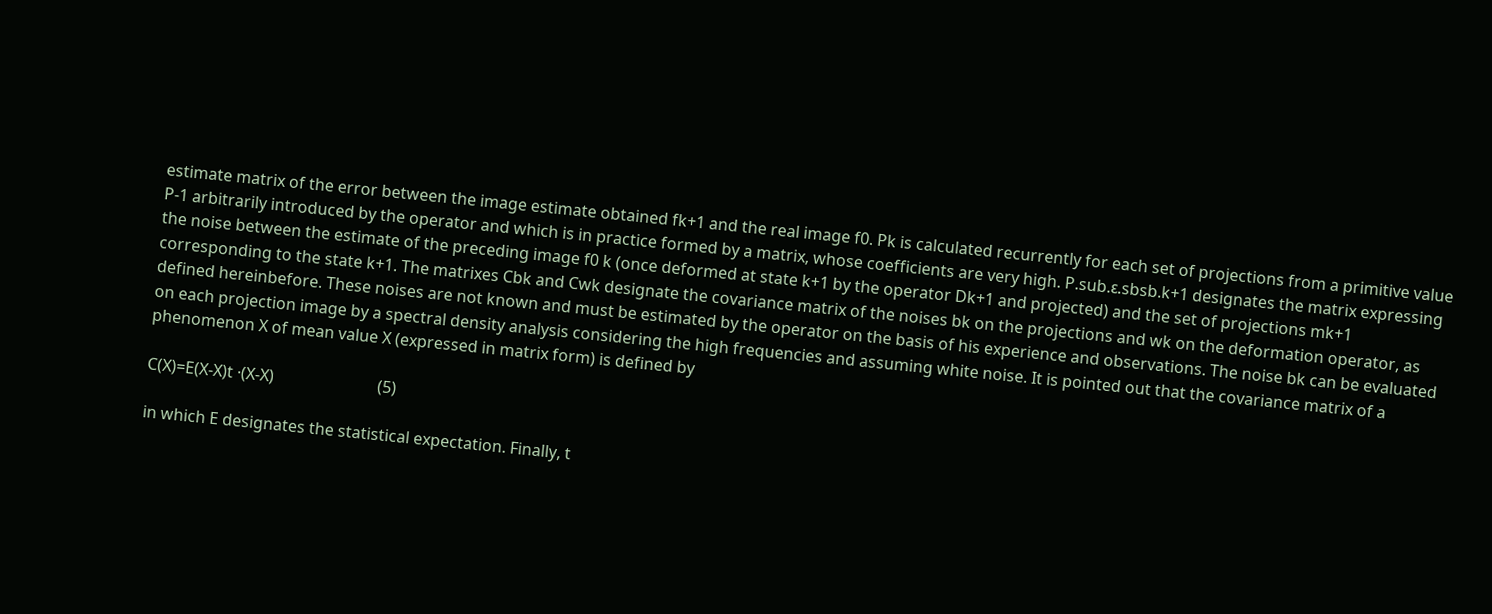estimate matrix of the error between the image estimate obtained fk+1 and the real image f0. Pk is calculated recurrently for each set of projections from a primitive value P-1 arbitrarily introduced by the operator and which is in practice formed by a matrix, whose coefficients are very high. P.sub.ε.sbsb.k+1 designates the matrix expressing the noise between the estimate of the preceding image f0 k (once deformed at state k+1 by the operator Dk+1 and projected) and the set of projections mk+1 corresponding to the state k+1. The matrixes Cbk and Cwk designate the covariance matrix of the noises bk on the projections and wk on the deformation operator, as defined hereinbefore. These noises are not known and must be estimated by the operator on the basis of his experience and observations. The noise bk can be evaluated on each projection image by a spectral density analysis considering the high frequencies and assuming white noise. It is pointed out that the covariance matrix of a phenomenon X of mean value X (expressed in matrix form) is defined by

C(X)=E(X-X)t ·(X-X)                          (5)

in which E designates the statistical expectation. Finally, t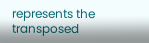represents the transposed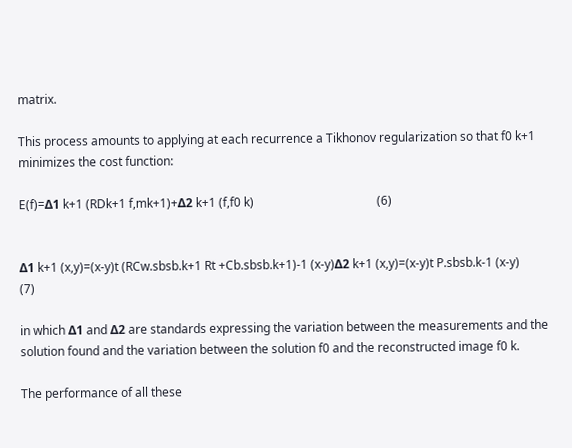matrix.

This process amounts to applying at each recurrence a Tikhonov regularization so that f0 k+1 minimizes the cost function:

E(f)=Δ1 k+1 (RDk+1 f,mk+1)+Δ2 k+1 (f,f0 k)                                         (6)


Δ1 k+1 (x,y)=(x-y)t (RCw.sbsb.k+1 Rt +Cb.sbsb.k+1)-1 (x-y)Δ2 k+1 (x,y)=(x-y)t P.sbsb.k-1 (x-y)               (7)

in which Δ1 and Δ2 are standards expressing the variation between the measurements and the solution found and the variation between the solution f0 and the reconstructed image f0 k.

The performance of all these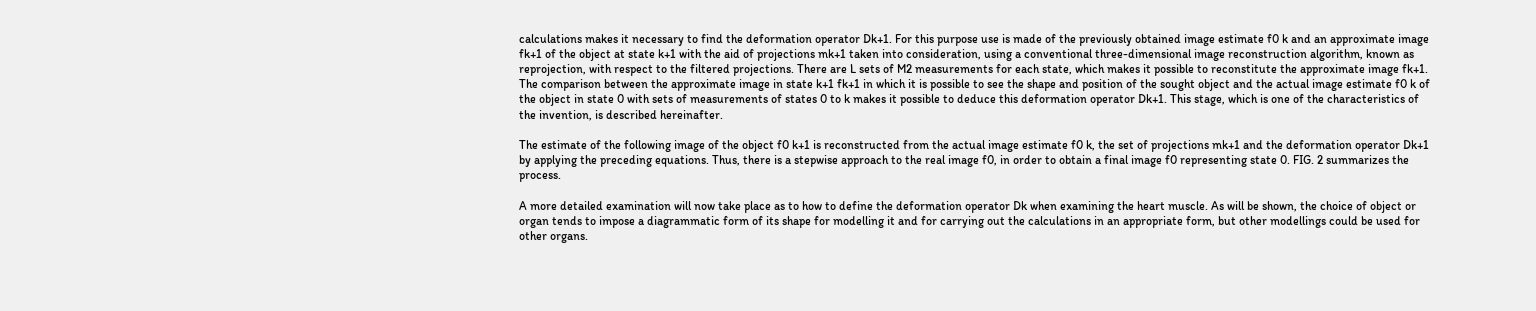calculations makes it necessary to find the deformation operator Dk+1. For this purpose use is made of the previously obtained image estimate f0 k and an approximate image fk+1 of the object at state k+1 with the aid of projections mk+1 taken into consideration, using a conventional three-dimensional image reconstruction algorithm, known as reprojection, with respect to the filtered projections. There are L sets of M2 measurements for each state, which makes it possible to reconstitute the approximate image fk+1. The comparison between the approximate image in state k+1 fk+1 in which it is possible to see the shape and position of the sought object and the actual image estimate f0 k of the object in state 0 with sets of measurements of states 0 to k makes it possible to deduce this deformation operator Dk+1. This stage, which is one of the characteristics of the invention, is described hereinafter.

The estimate of the following image of the object f0 k+1 is reconstructed from the actual image estimate f0 k, the set of projections mk+1 and the deformation operator Dk+1 by applying the preceding equations. Thus, there is a stepwise approach to the real image f0, in order to obtain a final image f0 representing state 0. FIG. 2 summarizes the process.

A more detailed examination will now take place as to how to define the deformation operator Dk when examining the heart muscle. As will be shown, the choice of object or organ tends to impose a diagrammatic form of its shape for modelling it and for carrying out the calculations in an appropriate form, but other modellings could be used for other organs.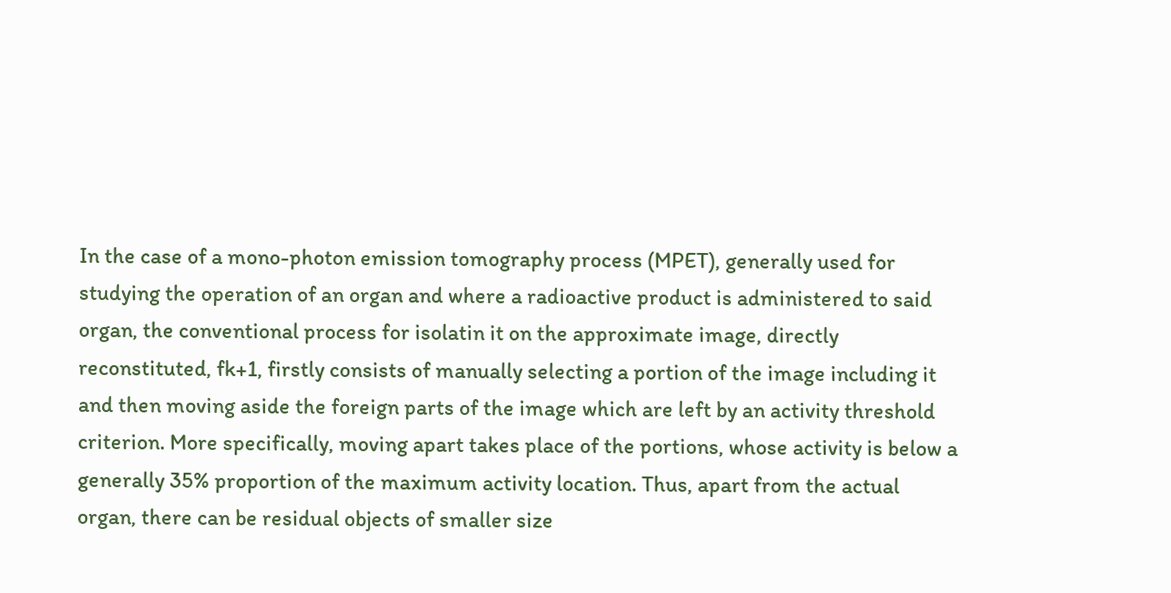In the case of a mono-photon emission tomography process (MPET), generally used for studying the operation of an organ and where a radioactive product is administered to said organ, the conventional process for isolatin it on the approximate image, directly reconstituted, fk+1, firstly consists of manually selecting a portion of the image including it and then moving aside the foreign parts of the image which are left by an activity threshold criterion. More specifically, moving apart takes place of the portions, whose activity is below a generally 35% proportion of the maximum activity location. Thus, apart from the actual organ, there can be residual objects of smaller size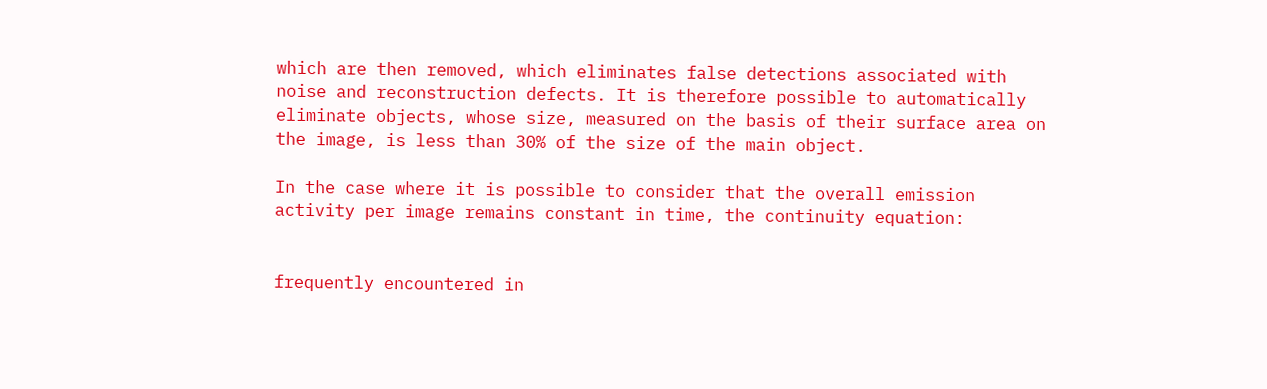which are then removed, which eliminates false detections associated with noise and reconstruction defects. It is therefore possible to automatically eliminate objects, whose size, measured on the basis of their surface area on the image, is less than 30% of the size of the main object.

In the case where it is possible to consider that the overall emission activity per image remains constant in time, the continuity equation:


frequently encountered in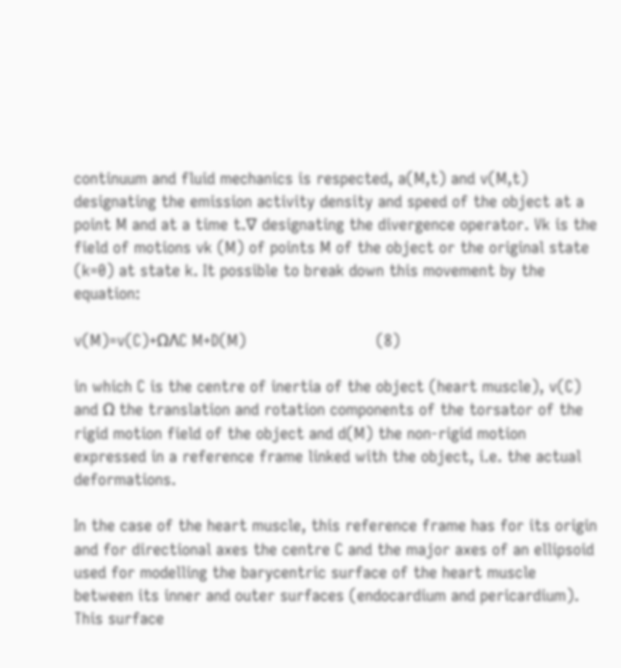continuum and fluid mechanics is respected, a(M,t) and v(M,t) designating the emission activity density and speed of the object at a point M and at a time t.∇ designating the divergence operator. Vk is the field of motions vk (M) of points M of the object or the original state (k=0) at state k. It possible to break down this movement by the equation:

v(M)=v(C)+ΩΛC M+D(M)                          (8)

in which C is the centre of inertia of the object (heart muscle), v(C) and Ω the translation and rotation components of the torsator of the rigid motion field of the object and d(M) the non-rigid motion expressed in a reference frame linked with the object, i.e. the actual deformations.

In the case of the heart muscle, this reference frame has for its origin and for directional axes the centre C and the major axes of an ellipsoid used for modelling the barycentric surface of the heart muscle between its inner and outer surfaces (endocardium and pericardium). This surface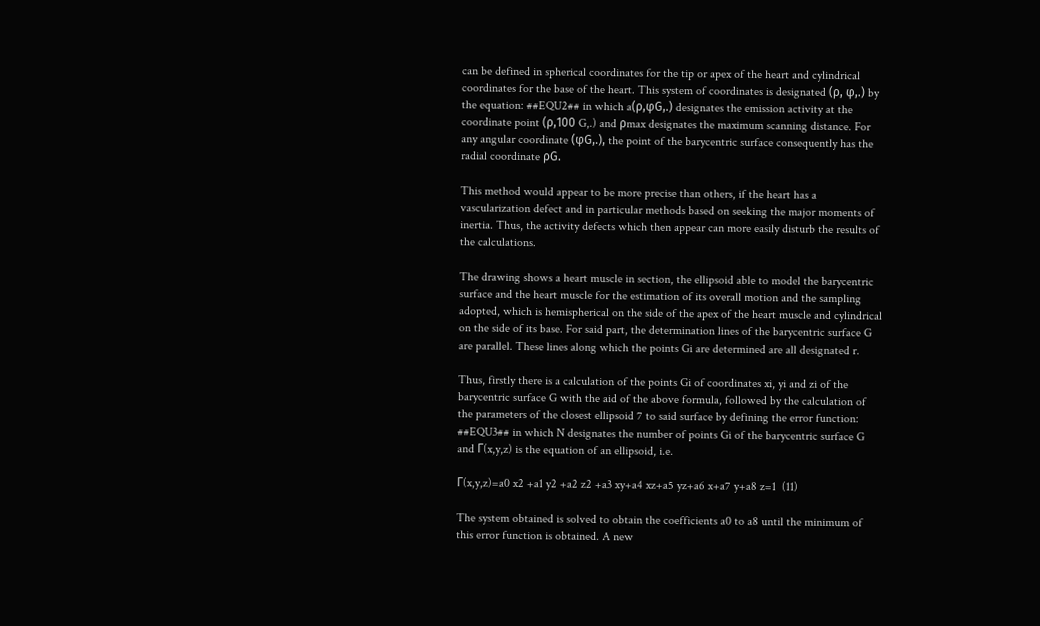can be defined in spherical coordinates for the tip or apex of the heart and cylindrical coordinates for the base of the heart. This system of coordinates is designated (ρ, φ,.) by the equation: ##EQU2## in which a(ρ,φG,.) designates the emission activity at the coordinate point (ρ,100 G,.) and ρmax designates the maximum scanning distance. For any angular coordinate (φG,.), the point of the barycentric surface consequently has the radial coordinate ρG.

This method would appear to be more precise than others, if the heart has a vascularization defect and in particular methods based on seeking the major moments of inertia. Thus, the activity defects which then appear can more easily disturb the results of the calculations.

The drawing shows a heart muscle in section, the ellipsoid able to model the barycentric surface and the heart muscle for the estimation of its overall motion and the sampling adopted, which is hemispherical on the side of the apex of the heart muscle and cylindrical on the side of its base. For said part, the determination lines of the barycentric surface G are parallel. These lines along which the points Gi are determined are all designated r.

Thus, firstly there is a calculation of the points Gi of coordinates xi, yi and zi of the barycentric surface G with the aid of the above formula, followed by the calculation of the parameters of the closest ellipsoid 7 to said surface by defining the error function: ##EQU3## in which N designates the number of points Gi of the barycentric surface G and Γ(x,y,z) is the equation of an ellipsoid, i.e.

Γ(x,y,z)=a0 x2 +a1 y2 +a2 z2 +a3 xy+a4 xz+a5 yz+a6 x+a7 y+a8 z=1  (11)

The system obtained is solved to obtain the coefficients a0 to a8 until the minimum of this error function is obtained. A new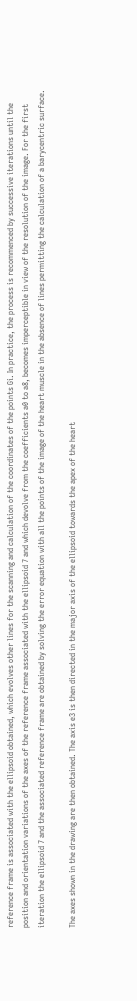reference frame is associated with the ellipsoid obtained, which evolves other lines for the scanning and calculation of the coordinates of the points Gi. In practice, the process is recommenced by successive iterations until the position and orientation variations of the axes of the reference frame associated with the ellipsoid 7 and which devolve from the coefficients a0 to a8, becomes imperceptible in view of the resolution of the image. For the first iteration the ellipsoid 7 and the associated reference frame are obtained by solving the error equation with all the points of the image of the heart muscle in the absence of lines permitting the calculation of a barycentric surface.

The axes shown in the drawing are then obtained. The axis e3 is then directed in the major axis of the ellipsoid towards the apex of the heart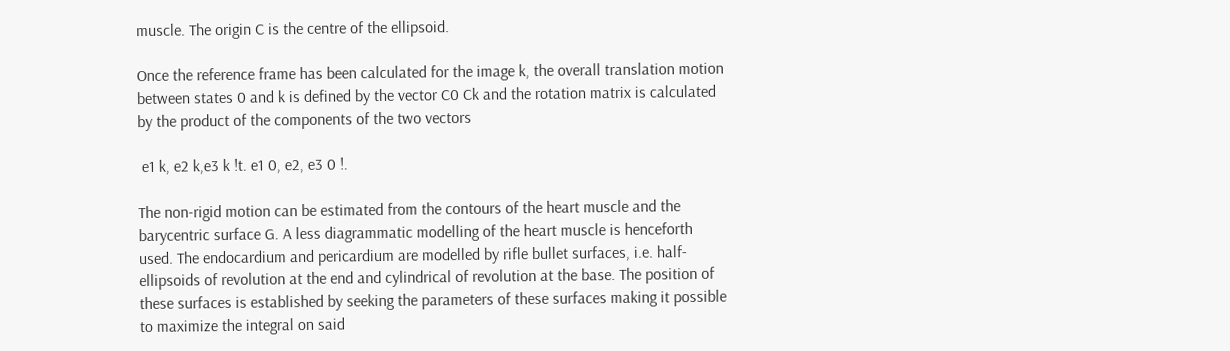muscle. The origin C is the centre of the ellipsoid.

Once the reference frame has been calculated for the image k, the overall translation motion between states 0 and k is defined by the vector C0 Ck and the rotation matrix is calculated by the product of the components of the two vectors

 e1 k, e2 k,e3 k !t. e1 0, e2, e3 0 !.

The non-rigid motion can be estimated from the contours of the heart muscle and the barycentric surface G. A less diagrammatic modelling of the heart muscle is henceforth used. The endocardium and pericardium are modelled by rifle bullet surfaces, i.e. half-ellipsoids of revolution at the end and cylindrical of revolution at the base. The position of these surfaces is established by seeking the parameters of these surfaces making it possible to maximize the integral on said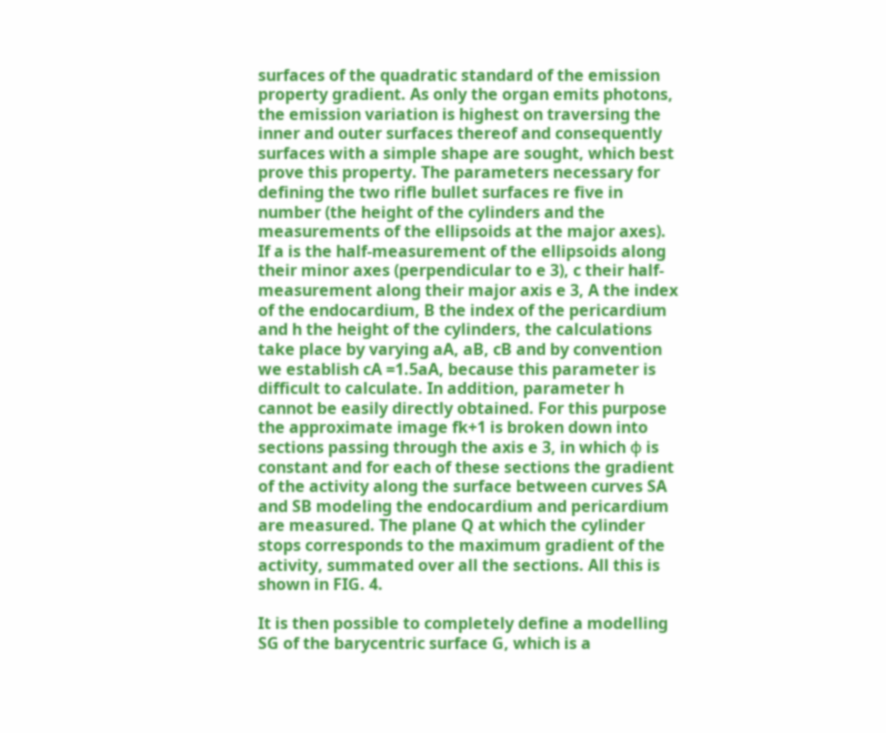surfaces of the quadratic standard of the emission property gradient. As only the organ emits photons, the emission variation is highest on traversing the inner and outer surfaces thereof and consequently surfaces with a simple shape are sought, which best prove this property. The parameters necessary for defining the two rifle bullet surfaces re five in number (the height of the cylinders and the measurements of the ellipsoids at the major axes). If a is the half-measurement of the ellipsoids along their minor axes (perpendicular to e 3), c their half-measurement along their major axis e 3, A the index of the endocardium, B the index of the pericardium and h the height of the cylinders, the calculations take place by varying aA, aB, cB and by convention we establish cA =1.5aA, because this parameter is difficult to calculate. In addition, parameter h cannot be easily directly obtained. For this purpose the approximate image fk+1 is broken down into sections passing through the axis e 3, in which φ is constant and for each of these sections the gradient of the activity along the surface between curves SA and SB modeling the endocardium and pericardium are measured. The plane Q at which the cylinder stops corresponds to the maximum gradient of the activity, summated over all the sections. All this is shown in FIG. 4.

It is then possible to completely define a modelling SG of the barycentric surface G, which is a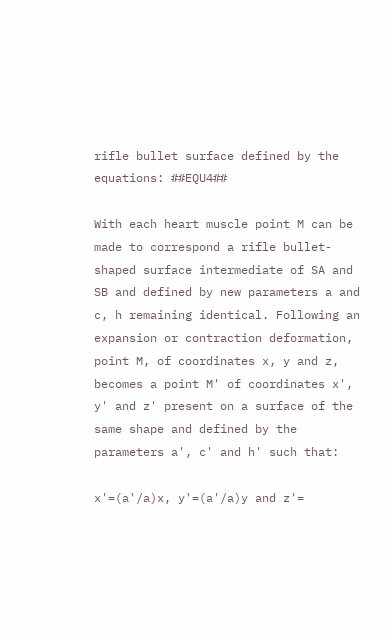rifle bullet surface defined by the equations: ##EQU4##

With each heart muscle point M can be made to correspond a rifle bullet-shaped surface intermediate of SA and SB and defined by new parameters a and c, h remaining identical. Following an expansion or contraction deformation, point M, of coordinates x, y and z, becomes a point M' of coordinates x', y' and z' present on a surface of the same shape and defined by the parameters a', c' and h' such that:

x'=(a'/a)x, y'=(a'/a)y and z'=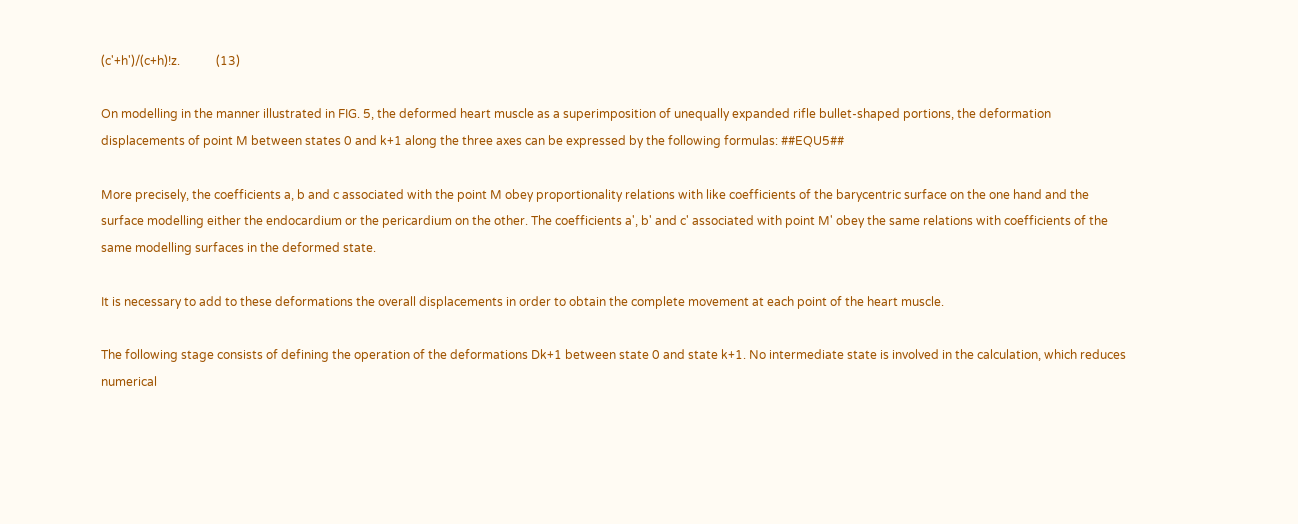(c'+h')/(c+h)!z.            (13)

On modelling in the manner illustrated in FIG. 5, the deformed heart muscle as a superimposition of unequally expanded rifle bullet-shaped portions, the deformation displacements of point M between states 0 and k+1 along the three axes can be expressed by the following formulas: ##EQU5##

More precisely, the coefficients a, b and c associated with the point M obey proportionality relations with like coefficients of the barycentric surface on the one hand and the surface modelling either the endocardium or the pericardium on the other. The coefficients a', b' and c' associated with point M' obey the same relations with coefficients of the same modelling surfaces in the deformed state.

It is necessary to add to these deformations the overall displacements in order to obtain the complete movement at each point of the heart muscle.

The following stage consists of defining the operation of the deformations Dk+1 between state 0 and state k+1. No intermediate state is involved in the calculation, which reduces numerical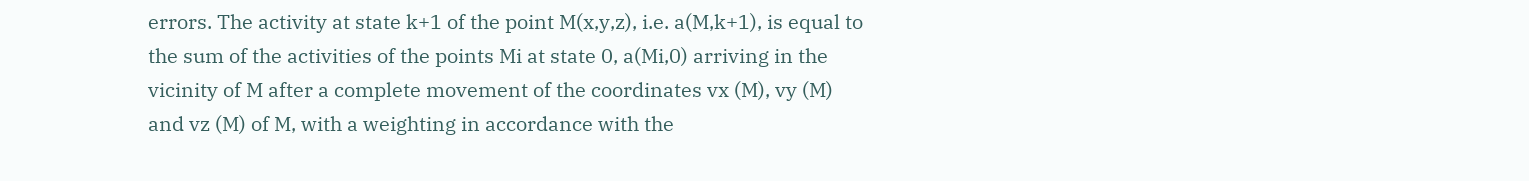errors. The activity at state k+1 of the point M(x,y,z), i.e. a(M,k+1), is equal to the sum of the activities of the points Mi at state 0, a(Mi,0) arriving in the vicinity of M after a complete movement of the coordinates vx (M), vy (M) and vz (M) of M, with a weighting in accordance with the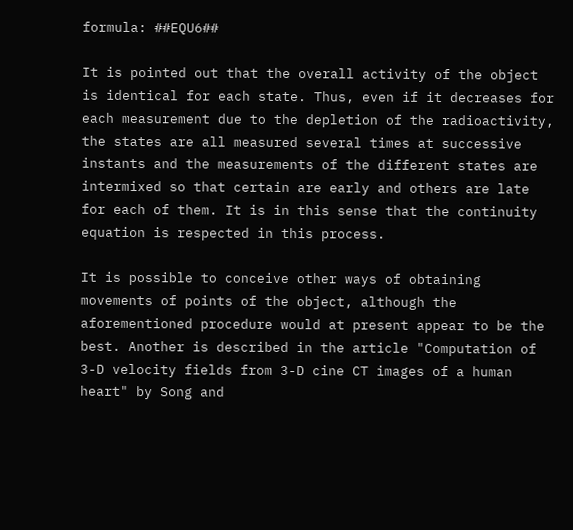formula: ##EQU6##

It is pointed out that the overall activity of the object is identical for each state. Thus, even if it decreases for each measurement due to the depletion of the radioactivity, the states are all measured several times at successive instants and the measurements of the different states are intermixed so that certain are early and others are late for each of them. It is in this sense that the continuity equation is respected in this process.

It is possible to conceive other ways of obtaining movements of points of the object, although the aforementioned procedure would at present appear to be the best. Another is described in the article "Computation of 3-D velocity fields from 3-D cine CT images of a human heart" by Song and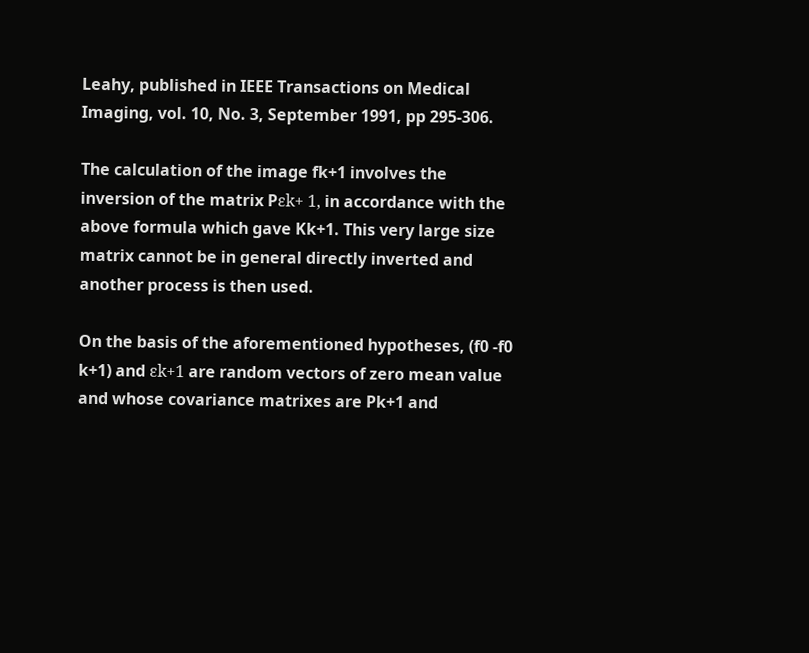Leahy, published in IEEE Transactions on Medical Imaging, vol. 10, No. 3, September 1991, pp 295-306.

The calculation of the image fk+1 involves the inversion of the matrix Pεk+ 1, in accordance with the above formula which gave Kk+1. This very large size matrix cannot be in general directly inverted and another process is then used.

On the basis of the aforementioned hypotheses, (f0 -f0 k+1) and εk+1 are random vectors of zero mean value and whose covariance matrixes are Pk+1 and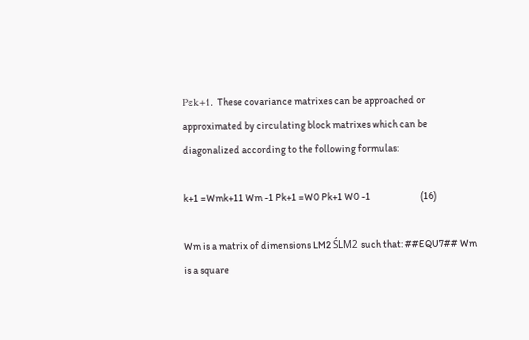Pεk+1. These covariance matrixes can be approached or approximated by circulating block matrixes which can be diagonalized according to the following formulas:

k+1 =Wmk+11 Wm -1 Pk+1 =W0 Pk+1 W0 -1                         (16)

Wm is a matrix of dimensions LM2 ŚLM2 such that: ##EQU7## Wm is a square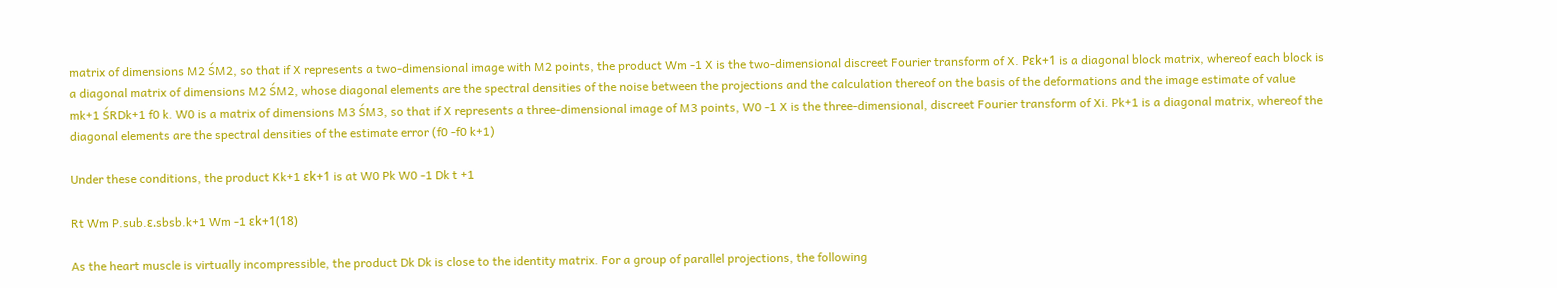matrix of dimensions M2 ŚM2, so that if X represents a two-dimensional image with M2 points, the product Wm -1 X is the two-dimensional discreet Fourier transform of X. Pεk+1 is a diagonal block matrix, whereof each block is a diagonal matrix of dimensions M2 ŚM2, whose diagonal elements are the spectral densities of the noise between the projections and the calculation thereof on the basis of the deformations and the image estimate of value mk+1 ŚRDk+1 f0 k. W0 is a matrix of dimensions M3 ŚM3, so that if X represents a three-dimensional image of M3 points, W0 -1 X is the three-dimensional, discreet Fourier transform of Xi. Pk+1 is a diagonal matrix, whereof the diagonal elements are the spectral densities of the estimate error (f0 -f0 k+1)

Under these conditions, the product Kk+1 εk+1 is at W0 Pk W0 -1 Dk t +1

Rt Wm P.sub.ε.sbsb.k+1 Wm -1 εk+1(18)

As the heart muscle is virtually incompressible, the product Dk Dk is close to the identity matrix. For a group of parallel projections, the following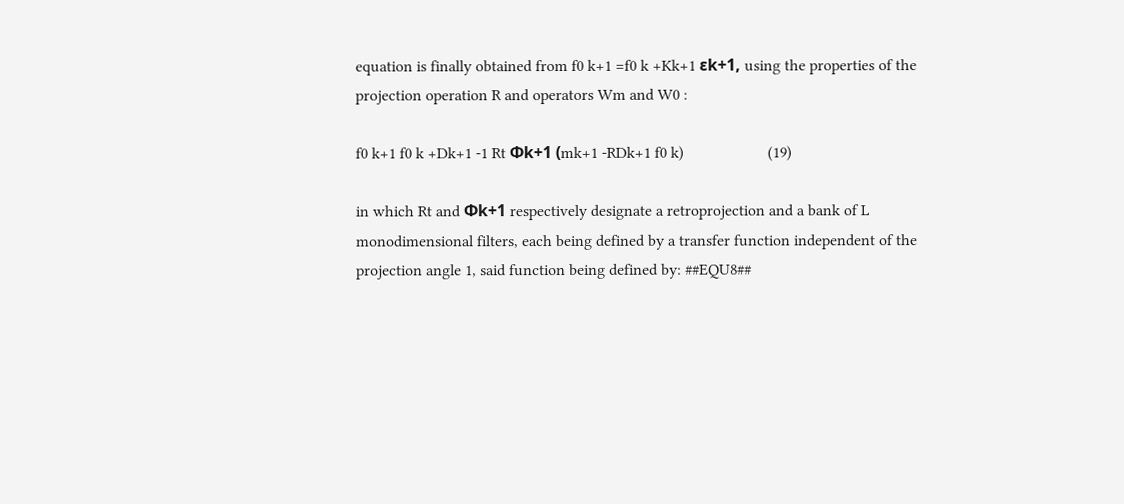equation is finally obtained from f0 k+1 =f0 k +Kk+1 εk+1, using the properties of the projection operation R and operators Wm and W0 :

f0 k+1 f0 k +Dk+1 -1 Rt Φk+1 (mk+1 -RDk+1 f0 k)                     (19)

in which Rt and Φk+1 respectively designate a retroprojection and a bank of L monodimensional filters, each being defined by a transfer function independent of the projection angle 1, said function being defined by: ##EQU8##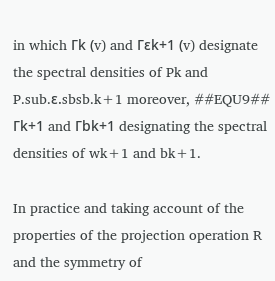in which Γk (v) and Γεk+1 (v) designate the spectral densities of Pk and P.sub.ε.sbsb.k+1 moreover, ##EQU9## Γk+1 and Γbk+1 designating the spectral densities of wk+1 and bk+1.

In practice and taking account of the properties of the projection operation R and the symmetry of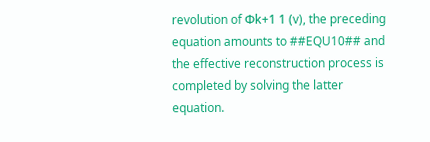revolution of Φk+1 1 (v), the preceding equation amounts to ##EQU10## and the effective reconstruction process is completed by solving the latter equation.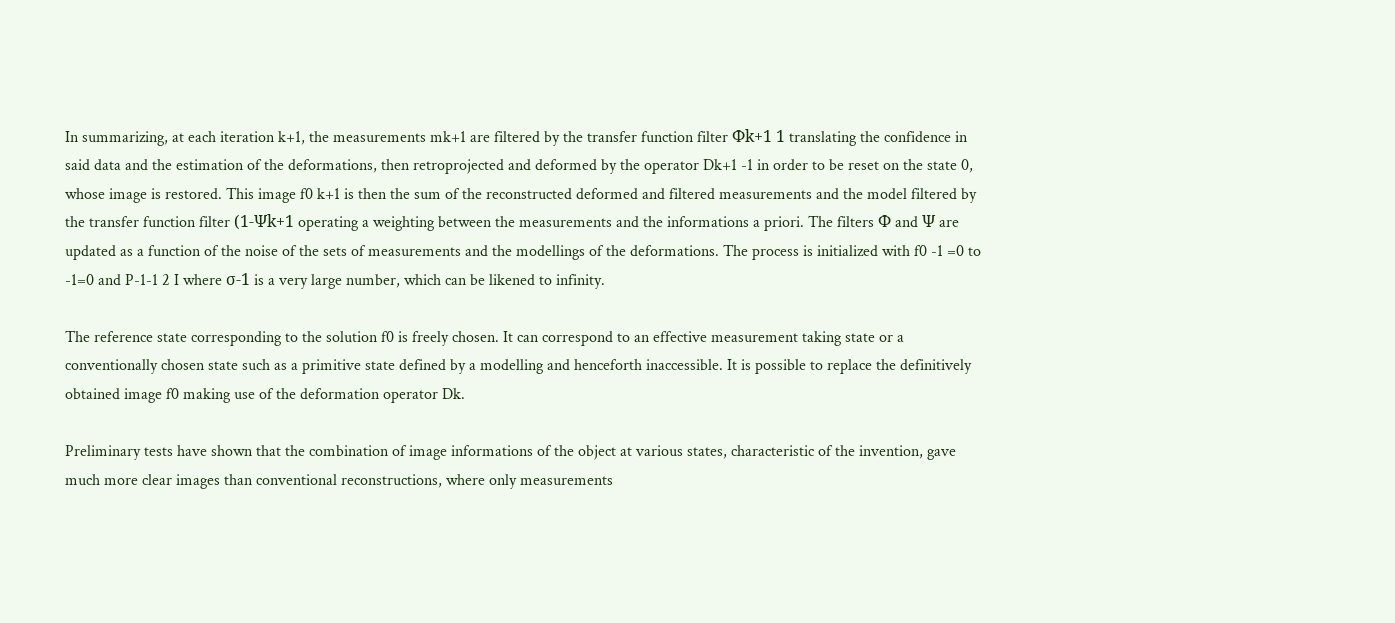In summarizing, at each iteration k+1, the measurements mk+1 are filtered by the transfer function filter Φk+1 1 translating the confidence in said data and the estimation of the deformations, then retroprojected and deformed by the operator Dk+1 -1 in order to be reset on the state 0, whose image is restored. This image f0 k+1 is then the sum of the reconstructed deformed and filtered measurements and the model filtered by the transfer function filter (1-Ψk+1 operating a weighting between the measurements and the informations a priori. The filters Φ and Ψ are updated as a function of the noise of the sets of measurements and the modellings of the deformations. The process is initialized with f0 -1 =0 to -1=0 and P-1-1 2 I where σ-1 is a very large number, which can be likened to infinity.

The reference state corresponding to the solution f0 is freely chosen. It can correspond to an effective measurement taking state or a conventionally chosen state such as a primitive state defined by a modelling and henceforth inaccessible. It is possible to replace the definitively obtained image f0 making use of the deformation operator Dk.

Preliminary tests have shown that the combination of image informations of the object at various states, characteristic of the invention, gave much more clear images than conventional reconstructions, where only measurements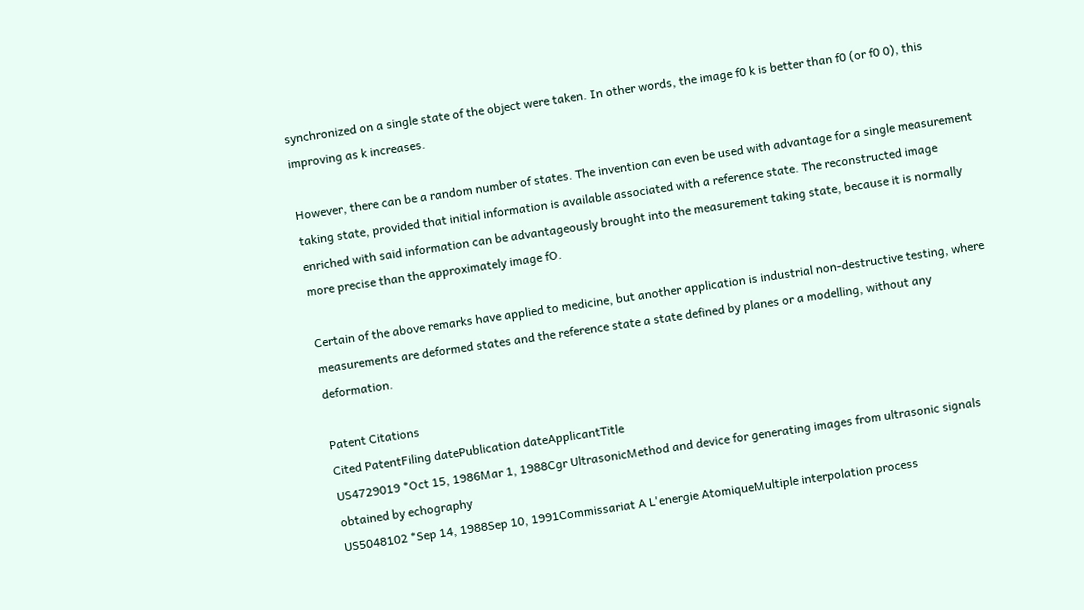synchronized on a single state of the object were taken. In other words, the image f0 k is better than f0 (or f0 0), this improving as k increases.

However, there can be a random number of states. The invention can even be used with advantage for a single measurement taking state, provided that initial information is available associated with a reference state. The reconstructed image enriched with said information can be advantageously brought into the measurement taking state, because it is normally more precise than the approximately image fO.

Certain of the above remarks have applied to medicine, but another application is industrial non-destructive testing, where measurements are deformed states and the reference state a state defined by planes or a modelling, without any deformation.

Patent Citations
Cited PatentFiling datePublication dateApplicantTitle
US4729019 *Oct 15, 1986Mar 1, 1988Cgr UltrasonicMethod and device for generating images from ultrasonic signals obtained by echography
US5048102 *Sep 14, 1988Sep 10, 1991Commissariat A L'energie AtomiqueMultiple interpolation process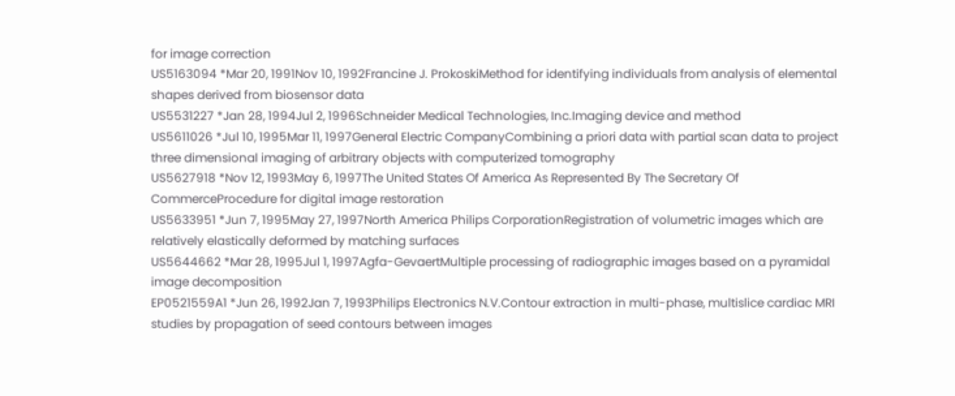for image correction
US5163094 *Mar 20, 1991Nov 10, 1992Francine J. ProkoskiMethod for identifying individuals from analysis of elemental shapes derived from biosensor data
US5531227 *Jan 28, 1994Jul 2, 1996Schneider Medical Technologies, Inc.Imaging device and method
US5611026 *Jul 10, 1995Mar 11, 1997General Electric CompanyCombining a priori data with partial scan data to project three dimensional imaging of arbitrary objects with computerized tomography
US5627918 *Nov 12, 1993May 6, 1997The United States Of America As Represented By The Secretary Of CommerceProcedure for digital image restoration
US5633951 *Jun 7, 1995May 27, 1997North America Philips CorporationRegistration of volumetric images which are relatively elastically deformed by matching surfaces
US5644662 *Mar 28, 1995Jul 1, 1997Agfa-GevaertMultiple processing of radiographic images based on a pyramidal image decomposition
EP0521559A1 *Jun 26, 1992Jan 7, 1993Philips Electronics N.V.Contour extraction in multi-phase, multislice cardiac MRI studies by propagation of seed contours between images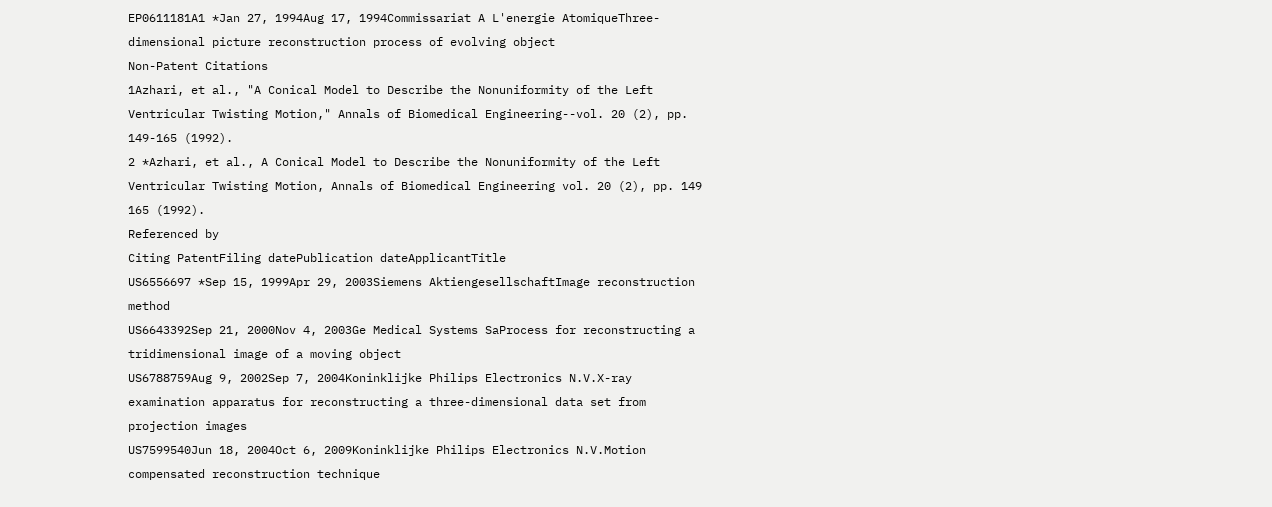EP0611181A1 *Jan 27, 1994Aug 17, 1994Commissariat A L'energie AtomiqueThree-dimensional picture reconstruction process of evolving object
Non-Patent Citations
1Azhari, et al., "A Conical Model to Describe the Nonuniformity of the Left Ventricular Twisting Motion," Annals of Biomedical Engineering--vol. 20 (2), pp. 149-165 (1992).
2 *Azhari, et al., A Conical Model to Describe the Nonuniformity of the Left Ventricular Twisting Motion, Annals of Biomedical Engineering vol. 20 (2), pp. 149 165 (1992).
Referenced by
Citing PatentFiling datePublication dateApplicantTitle
US6556697 *Sep 15, 1999Apr 29, 2003Siemens AktiengesellschaftImage reconstruction method
US6643392Sep 21, 2000Nov 4, 2003Ge Medical Systems SaProcess for reconstructing a tridimensional image of a moving object
US6788759Aug 9, 2002Sep 7, 2004Koninklijke Philips Electronics N.V.X-ray examination apparatus for reconstructing a three-dimensional data set from projection images
US7599540Jun 18, 2004Oct 6, 2009Koninklijke Philips Electronics N.V.Motion compensated reconstruction technique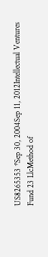US8265353 *Sep 30, 2004Sep 11, 2012Intellectual Ventures Fund 23 LlcMethod of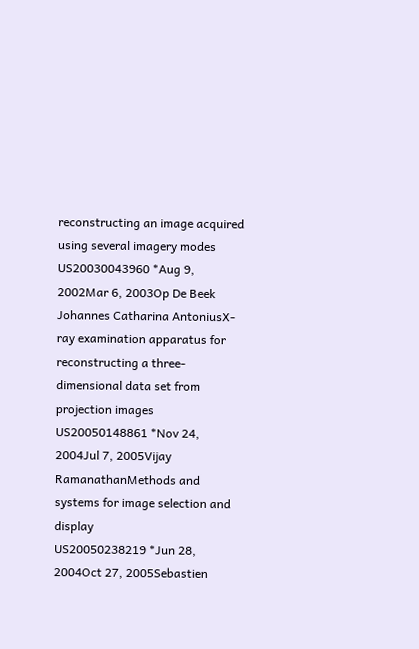reconstructing an image acquired using several imagery modes
US20030043960 *Aug 9, 2002Mar 6, 2003Op De Beek Johannes Catharina AntoniusX-ray examination apparatus for reconstructing a three-dimensional data set from projection images
US20050148861 *Nov 24, 2004Jul 7, 2005Vijay RamanathanMethods and systems for image selection and display
US20050238219 *Jun 28, 2004Oct 27, 2005Sebastien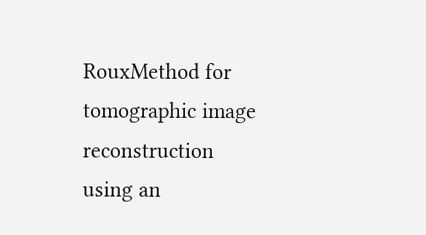RouxMethod for tomographic image reconstruction using an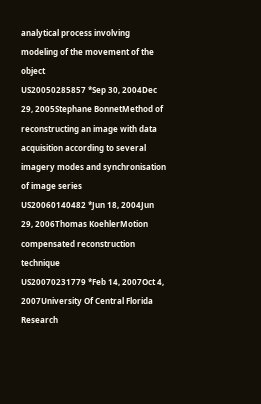analytical process involving modeling of the movement of the object
US20050285857 *Sep 30, 2004Dec 29, 2005Stephane BonnetMethod of reconstructing an image with data acquisition according to several imagery modes and synchronisation of image series
US20060140482 *Jun 18, 2004Jun 29, 2006Thomas KoehlerMotion compensated reconstruction technique
US20070231779 *Feb 14, 2007Oct 4, 2007University Of Central Florida Research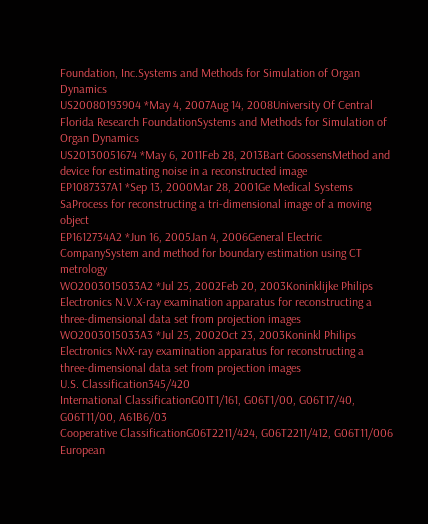Foundation, Inc.Systems and Methods for Simulation of Organ Dynamics
US20080193904 *May 4, 2007Aug 14, 2008University Of Central Florida Research FoundationSystems and Methods for Simulation of Organ Dynamics
US20130051674 *May 6, 2011Feb 28, 2013Bart GoossensMethod and device for estimating noise in a reconstructed image
EP1087337A1 *Sep 13, 2000Mar 28, 2001Ge Medical Systems SaProcess for reconstructing a tri-dimensional image of a moving object
EP1612734A2 *Jun 16, 2005Jan 4, 2006General Electric CompanySystem and method for boundary estimation using CT metrology
WO2003015033A2 *Jul 25, 2002Feb 20, 2003Koninklijke Philips Electronics N.V.X-ray examination apparatus for reconstructing a three-dimensional data set from projection images
WO2003015033A3 *Jul 25, 2002Oct 23, 2003Koninkl Philips Electronics NvX-ray examination apparatus for reconstructing a three-dimensional data set from projection images
U.S. Classification345/420
International ClassificationG01T1/161, G06T1/00, G06T17/40, G06T11/00, A61B6/03
Cooperative ClassificationG06T2211/424, G06T2211/412, G06T11/006
European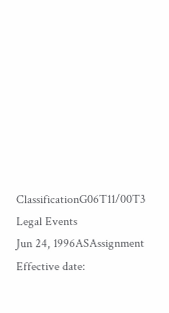ClassificationG06T11/00T3
Legal Events
Jun 24, 1996ASAssignment
Effective date: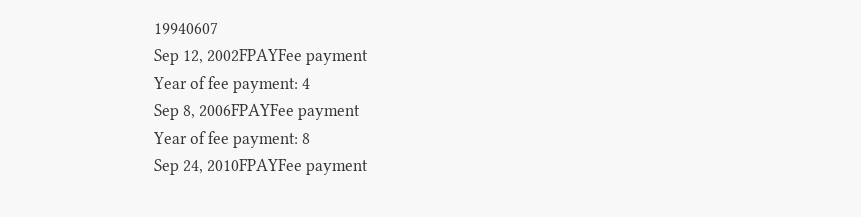19940607
Sep 12, 2002FPAYFee payment
Year of fee payment: 4
Sep 8, 2006FPAYFee payment
Year of fee payment: 8
Sep 24, 2010FPAYFee payment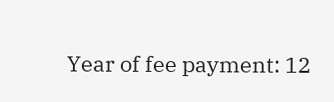Year of fee payment: 12